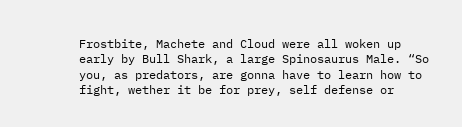Frostbite, Machete and Cloud were all woken up early by Bull Shark, a large Spinosaurus Male. “So you, as predators, are gonna have to learn how to fight, wether it be for prey, self defense or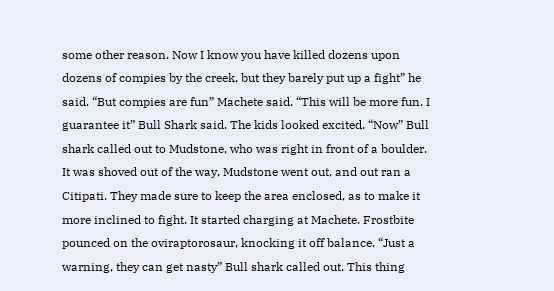some other reason. Now I know you have killed dozens upon dozens of compies by the creek, but they barely put up a fight” he said. “But compies are fun” Machete said. “This will be more fun. I guarantee it” Bull Shark said. The kids looked excited. “Now” Bull shark called out to Mudstone, who was right in front of a boulder. It was shoved out of the way, Mudstone went out, and out ran a Citipati. They made sure to keep the area enclosed, as to make it more inclined to fight. It started charging at Machete. Frostbite pounced on the oviraptorosaur, knocking it off balance. “Just a warning, they can get nasty” Bull shark called out. This thing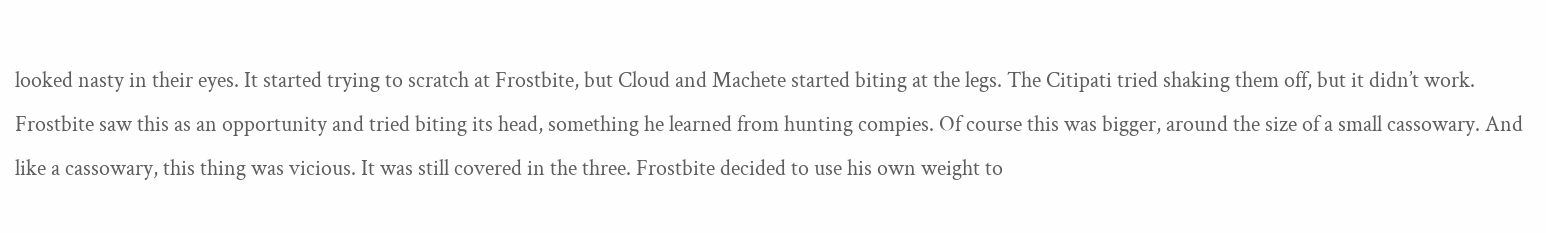looked nasty in their eyes. It started trying to scratch at Frostbite, but Cloud and Machete started biting at the legs. The Citipati tried shaking them off, but it didn’t work. Frostbite saw this as an opportunity and tried biting its head, something he learned from hunting compies. Of course this was bigger, around the size of a small cassowary. And like a cassowary, this thing was vicious. It was still covered in the three. Frostbite decided to use his own weight to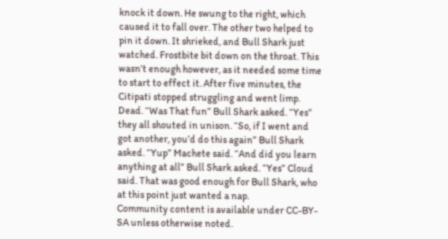knock it down. He swung to the right, which caused it to fall over. The other two helped to pin it down. It shrieked, and Bull Shark just watched. Frostbite bit down on the throat. This wasn’t enough however, as it needed some time to start to effect it. After five minutes, the Citipati stopped struggling and went limp. Dead. “Was That fun” Bull Shark asked. “Yes” they all shouted in unison. “So, if I went and got another, you’d do this again” Bull Shark asked. “Yup” Machete said. “And did you learn anything at all” Bull Shark asked. “Yes” Cloud said. That was good enough for Bull Shark, who at this point just wanted a nap.
Community content is available under CC-BY-SA unless otherwise noted.